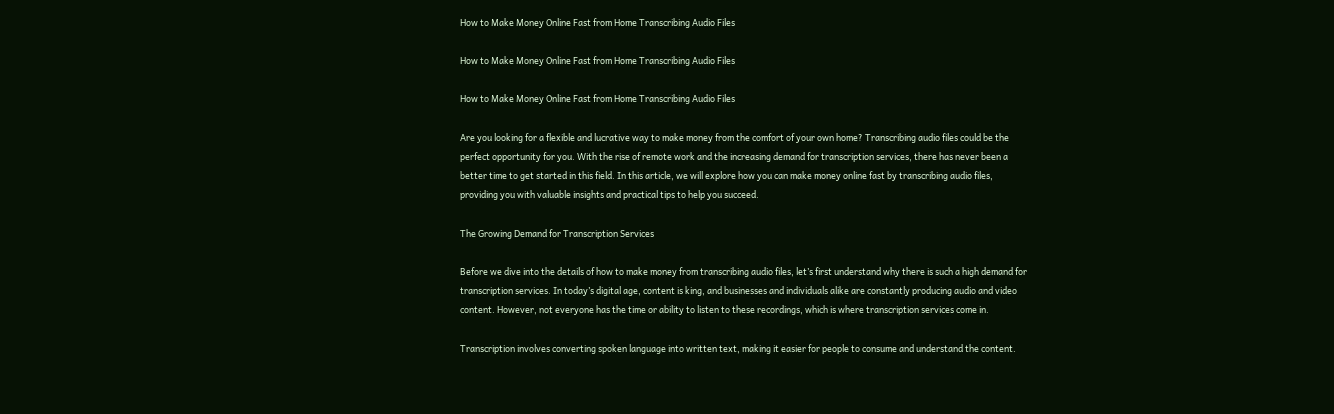How to Make Money Online Fast from Home Transcribing Audio Files

How to Make Money Online Fast from Home Transcribing Audio Files

How to Make Money Online Fast from Home Transcribing Audio Files

Are you looking for a flexible and lucrative way to make money from the comfort of your own home? Transcribing audio files could be the perfect opportunity for you. With the rise of remote work and the increasing demand for transcription services, there has never been a better time to get started in this field. In this article, we will explore how you can make money online fast by transcribing audio files, providing you with valuable insights and practical tips to help you succeed.

The Growing Demand for Transcription Services

Before we dive into the details of how to make money from transcribing audio files, let’s first understand why there is such a high demand for transcription services. In today’s digital age, content is king, and businesses and individuals alike are constantly producing audio and video content. However, not everyone has the time or ability to listen to these recordings, which is where transcription services come in.

Transcription involves converting spoken language into written text, making it easier for people to consume and understand the content.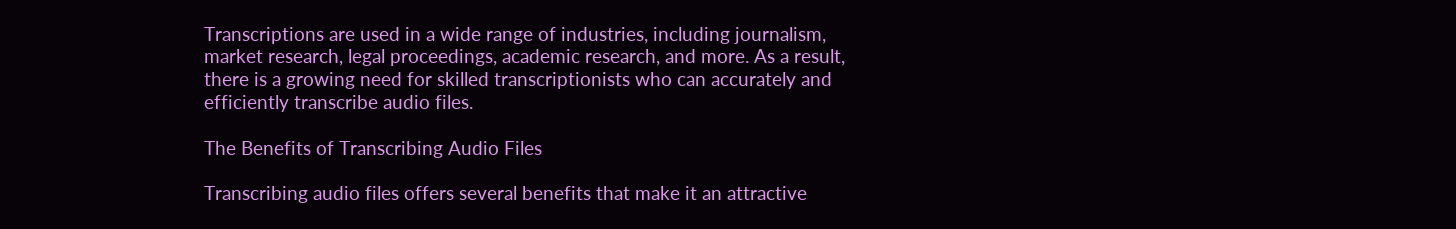Transcriptions are used in a wide range of industries, including journalism, market research, legal proceedings, academic research, and more. As a result, there is a growing need for skilled transcriptionists who can accurately and efficiently transcribe audio files.

The Benefits of Transcribing Audio Files

Transcribing audio files offers several benefits that make it an attractive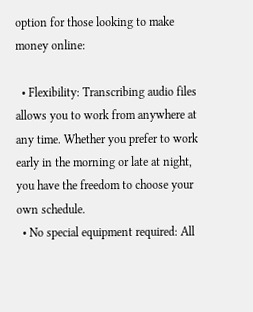option for those looking to make money online:

  • Flexibility: Transcribing audio files allows you to work from anywhere at any time. Whether you prefer to work early in the morning or late at night, you have the freedom to choose your own schedule.
  • No special equipment required: All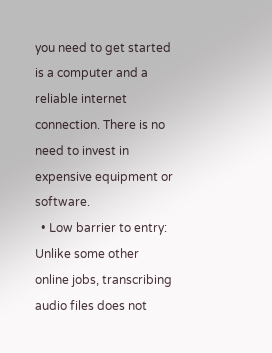you need to get started is a computer and a reliable internet connection. There is no need to invest in expensive equipment or software.
  • Low barrier to entry: Unlike some other online jobs, transcribing audio files does not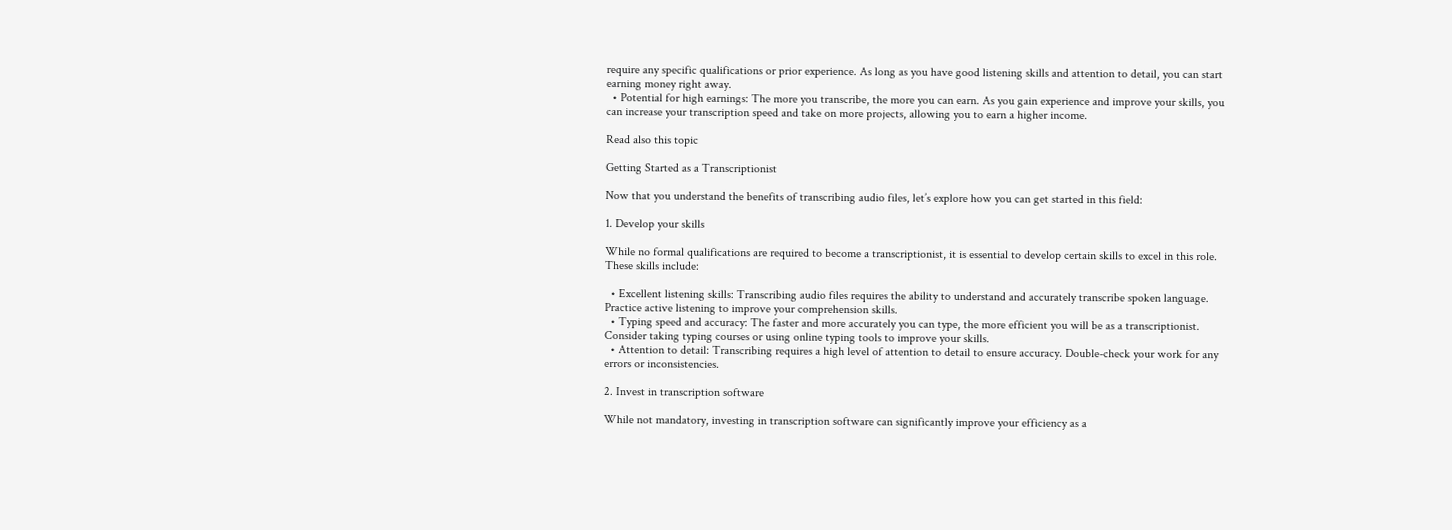require any specific qualifications or prior experience. As long as you have good listening skills and attention to detail, you can start earning money right away.
  • Potential for high earnings: The more you transcribe, the more you can earn. As you gain experience and improve your skills, you can increase your transcription speed and take on more projects, allowing you to earn a higher income.

Read also this topic

Getting Started as a Transcriptionist

Now that you understand the benefits of transcribing audio files, let’s explore how you can get started in this field:

1. Develop your skills

While no formal qualifications are required to become a transcriptionist, it is essential to develop certain skills to excel in this role. These skills include:

  • Excellent listening skills: Transcribing audio files requires the ability to understand and accurately transcribe spoken language. Practice active listening to improve your comprehension skills.
  • Typing speed and accuracy: The faster and more accurately you can type, the more efficient you will be as a transcriptionist. Consider taking typing courses or using online typing tools to improve your skills.
  • Attention to detail: Transcribing requires a high level of attention to detail to ensure accuracy. Double-check your work for any errors or inconsistencies.

2. Invest in transcription software

While not mandatory, investing in transcription software can significantly improve your efficiency as a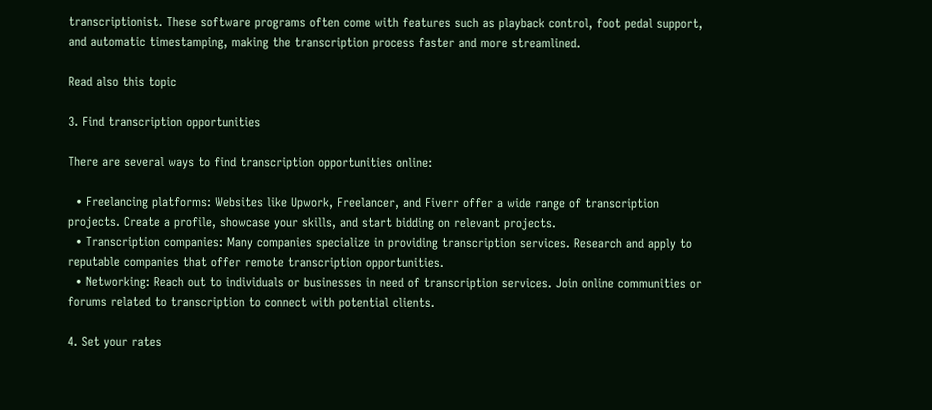transcriptionist. These software programs often come with features such as playback control, foot pedal support, and automatic timestamping, making the transcription process faster and more streamlined.

Read also this topic

3. Find transcription opportunities

There are several ways to find transcription opportunities online:

  • Freelancing platforms: Websites like Upwork, Freelancer, and Fiverr offer a wide range of transcription projects. Create a profile, showcase your skills, and start bidding on relevant projects.
  • Transcription companies: Many companies specialize in providing transcription services. Research and apply to reputable companies that offer remote transcription opportunities.
  • Networking: Reach out to individuals or businesses in need of transcription services. Join online communities or forums related to transcription to connect with potential clients.

4. Set your rates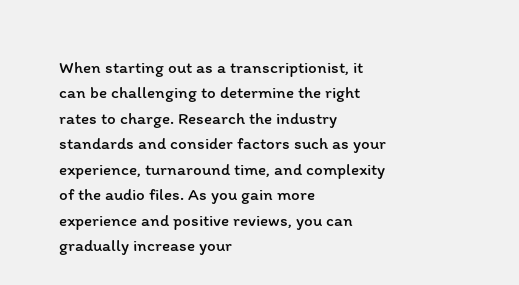When starting out as a transcriptionist, it can be challenging to determine the right rates to charge. Research the industry standards and consider factors such as your experience, turnaround time, and complexity of the audio files. As you gain more experience and positive reviews, you can gradually increase your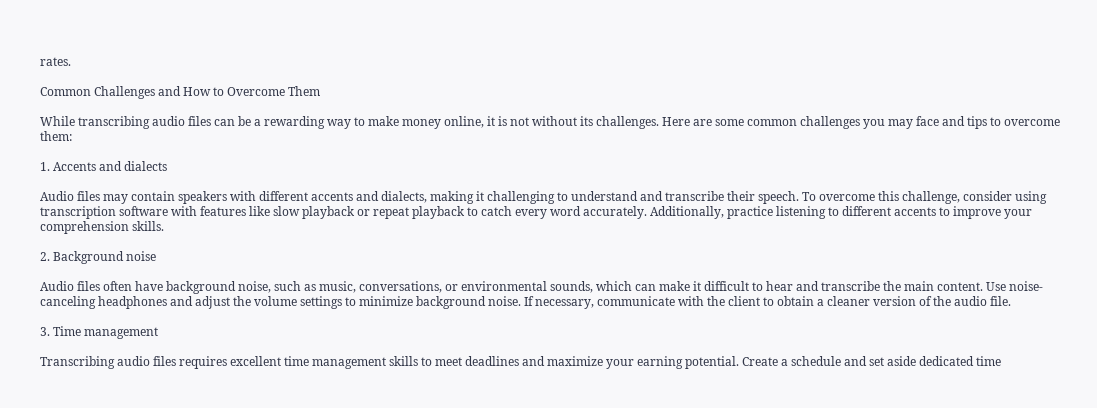rates.

Common Challenges and How to Overcome Them

While transcribing audio files can be a rewarding way to make money online, it is not without its challenges. Here are some common challenges you may face and tips to overcome them:

1. Accents and dialects

Audio files may contain speakers with different accents and dialects, making it challenging to understand and transcribe their speech. To overcome this challenge, consider using transcription software with features like slow playback or repeat playback to catch every word accurately. Additionally, practice listening to different accents to improve your comprehension skills.

2. Background noise

Audio files often have background noise, such as music, conversations, or environmental sounds, which can make it difficult to hear and transcribe the main content. Use noise-canceling headphones and adjust the volume settings to minimize background noise. If necessary, communicate with the client to obtain a cleaner version of the audio file.

3. Time management

Transcribing audio files requires excellent time management skills to meet deadlines and maximize your earning potential. Create a schedule and set aside dedicated time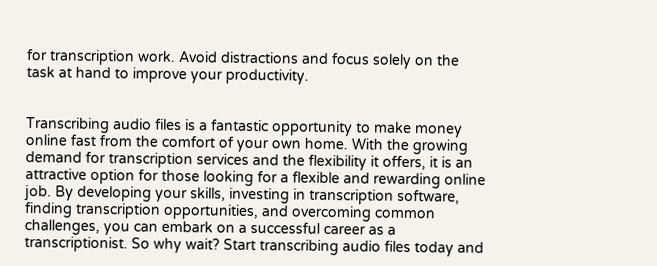for transcription work. Avoid distractions and focus solely on the task at hand to improve your productivity.


Transcribing audio files is a fantastic opportunity to make money online fast from the comfort of your own home. With the growing demand for transcription services and the flexibility it offers, it is an attractive option for those looking for a flexible and rewarding online job. By developing your skills, investing in transcription software, finding transcription opportunities, and overcoming common challenges, you can embark on a successful career as a transcriptionist. So why wait? Start transcribing audio files today and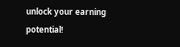unlock your earning potential!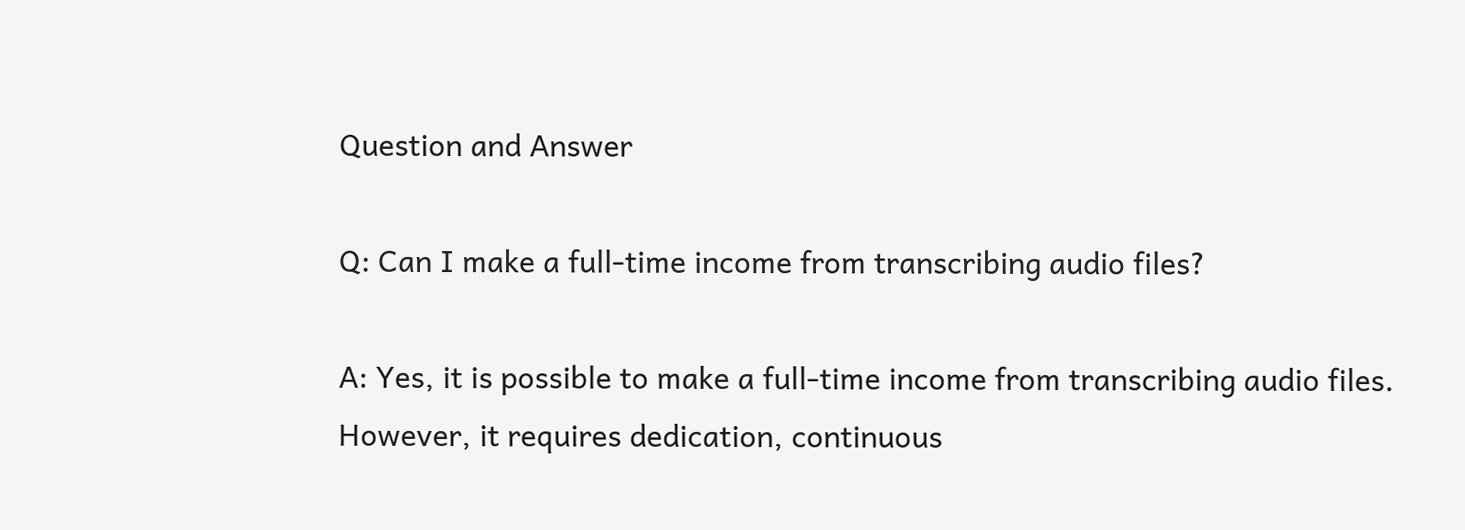Question and Answer

Q: Can I make a full-time income from transcribing audio files?

A: Yes, it is possible to make a full-time income from transcribing audio files. However, it requires dedication, continuous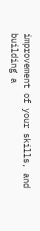improvement of your skills, and building a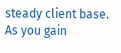steady client base. As you gain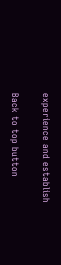experience and establish

Back to top button